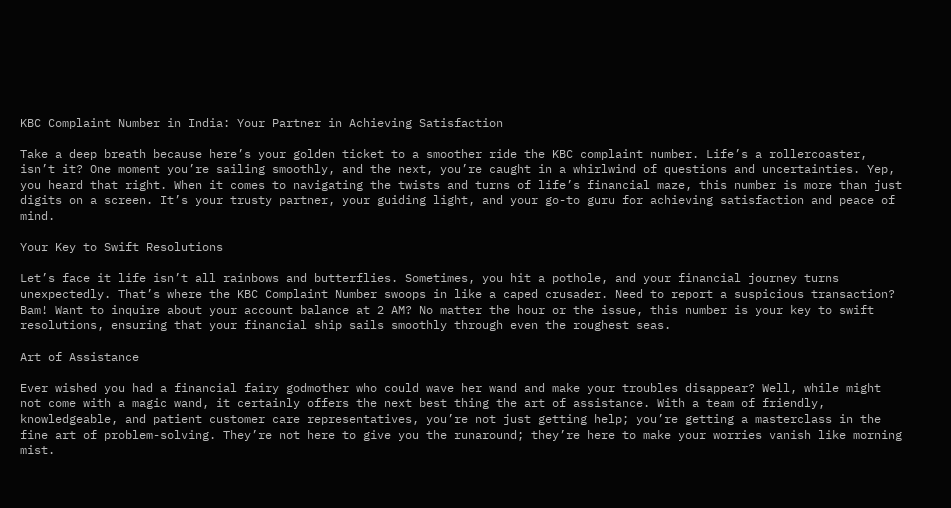KBC Complaint Number in India: Your Partner in Achieving Satisfaction

Take a deep breath because here’s your golden ticket to a smoother ride the KBC complaint number. Life’s a rollercoaster, isn’t it? One moment you’re sailing smoothly, and the next, you’re caught in a whirlwind of questions and uncertainties. Yep, you heard that right. When it comes to navigating the twists and turns of life’s financial maze, this number is more than just digits on a screen. It’s your trusty partner, your guiding light, and your go-to guru for achieving satisfaction and peace of mind.

Your Key to Swift Resolutions

Let’s face it life isn’t all rainbows and butterflies. Sometimes, you hit a pothole, and your financial journey turns unexpectedly. That’s where the KBC Complaint Number swoops in like a caped crusader. Need to report a suspicious transaction? Bam! Want to inquire about your account balance at 2 AM? No matter the hour or the issue, this number is your key to swift resolutions, ensuring that your financial ship sails smoothly through even the roughest seas.

Art of Assistance

Ever wished you had a financial fairy godmother who could wave her wand and make your troubles disappear? Well, while might not come with a magic wand, it certainly offers the next best thing the art of assistance. With a team of friendly, knowledgeable, and patient customer care representatives, you’re not just getting help; you’re getting a masterclass in the fine art of problem-solving. They’re not here to give you the runaround; they’re here to make your worries vanish like morning mist.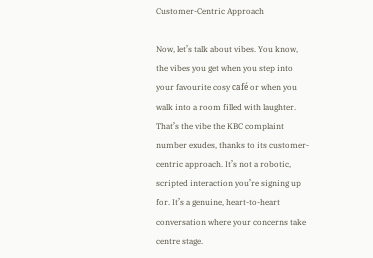Customer-Centric Approach

Now, let’s talk about vibes. You know, the vibes you get when you step into your favourite cosy café or when you walk into a room filled with laughter. That’s the vibe the KBC complaint number exudes, thanks to its customer-centric approach. It’s not a robotic, scripted interaction you’re signing up for. It’s a genuine, heart-to-heart conversation where your concerns take centre stage.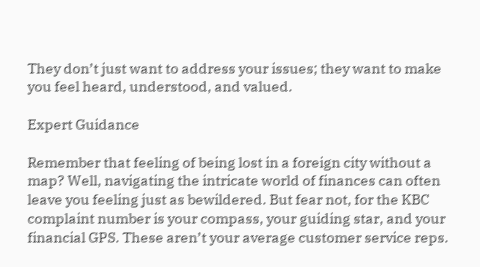They don’t just want to address your issues; they want to make you feel heard, understood, and valued.

Expert Guidance

Remember that feeling of being lost in a foreign city without a map? Well, navigating the intricate world of finances can often leave you feeling just as bewildered. But fear not, for the KBC complaint number is your compass, your guiding star, and your financial GPS. These aren’t your average customer service reps.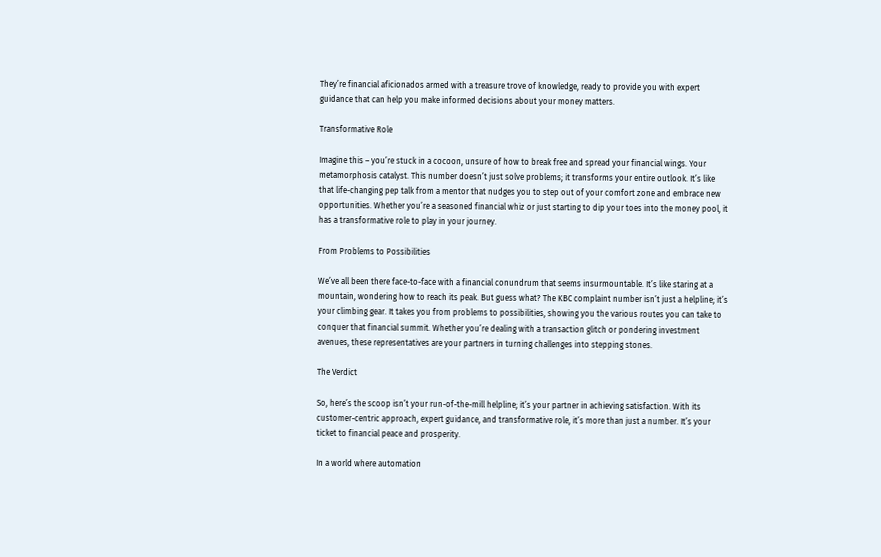They’re financial aficionados armed with a treasure trove of knowledge, ready to provide you with expert guidance that can help you make informed decisions about your money matters.

Transformative Role

Imagine this – you’re stuck in a cocoon, unsure of how to break free and spread your financial wings. Your metamorphosis catalyst. This number doesn’t just solve problems; it transforms your entire outlook. It’s like that life-changing pep talk from a mentor that nudges you to step out of your comfort zone and embrace new opportunities. Whether you’re a seasoned financial whiz or just starting to dip your toes into the money pool, it has a transformative role to play in your journey.

From Problems to Possibilities

We’ve all been there face-to-face with a financial conundrum that seems insurmountable. It’s like staring at a mountain, wondering how to reach its peak. But guess what? The KBC complaint number isn’t just a helpline; it’s your climbing gear. It takes you from problems to possibilities, showing you the various routes you can take to conquer that financial summit. Whether you’re dealing with a transaction glitch or pondering investment avenues, these representatives are your partners in turning challenges into stepping stones.

The Verdict

So, here’s the scoop isn’t your run-of-the-mill helpline; it’s your partner in achieving satisfaction. With its customer-centric approach, expert guidance, and transformative role, it’s more than just a number. It’s your ticket to financial peace and prosperity.

In a world where automation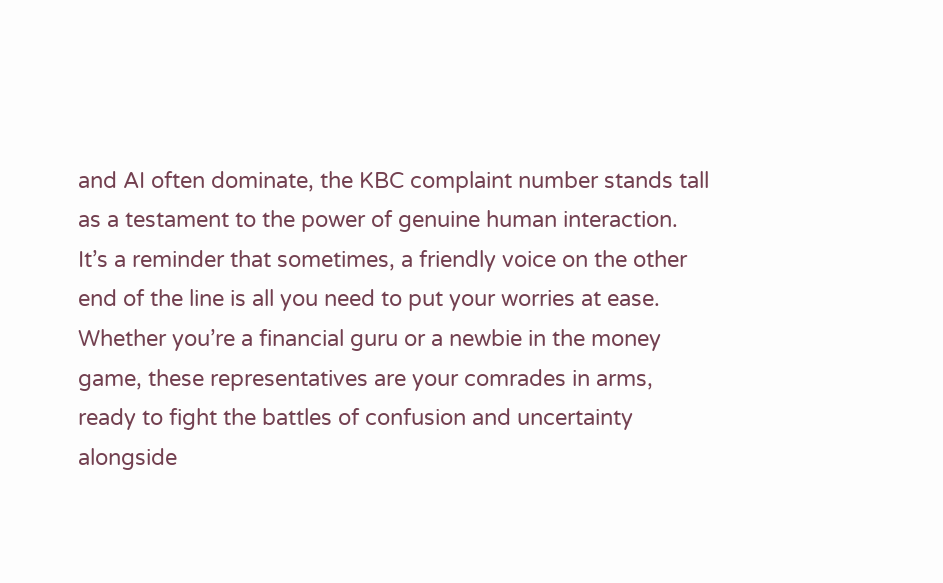and AI often dominate, the KBC complaint number stands tall as a testament to the power of genuine human interaction. It’s a reminder that sometimes, a friendly voice on the other end of the line is all you need to put your worries at ease. Whether you’re a financial guru or a newbie in the money game, these representatives are your comrades in arms, ready to fight the battles of confusion and uncertainty alongside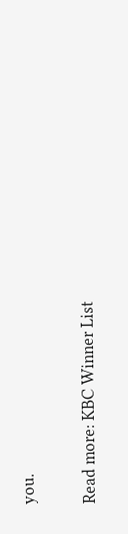you.

Read more: KBC Winner List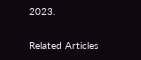2023.

Related Articles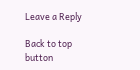Leave a Reply

Back to top button